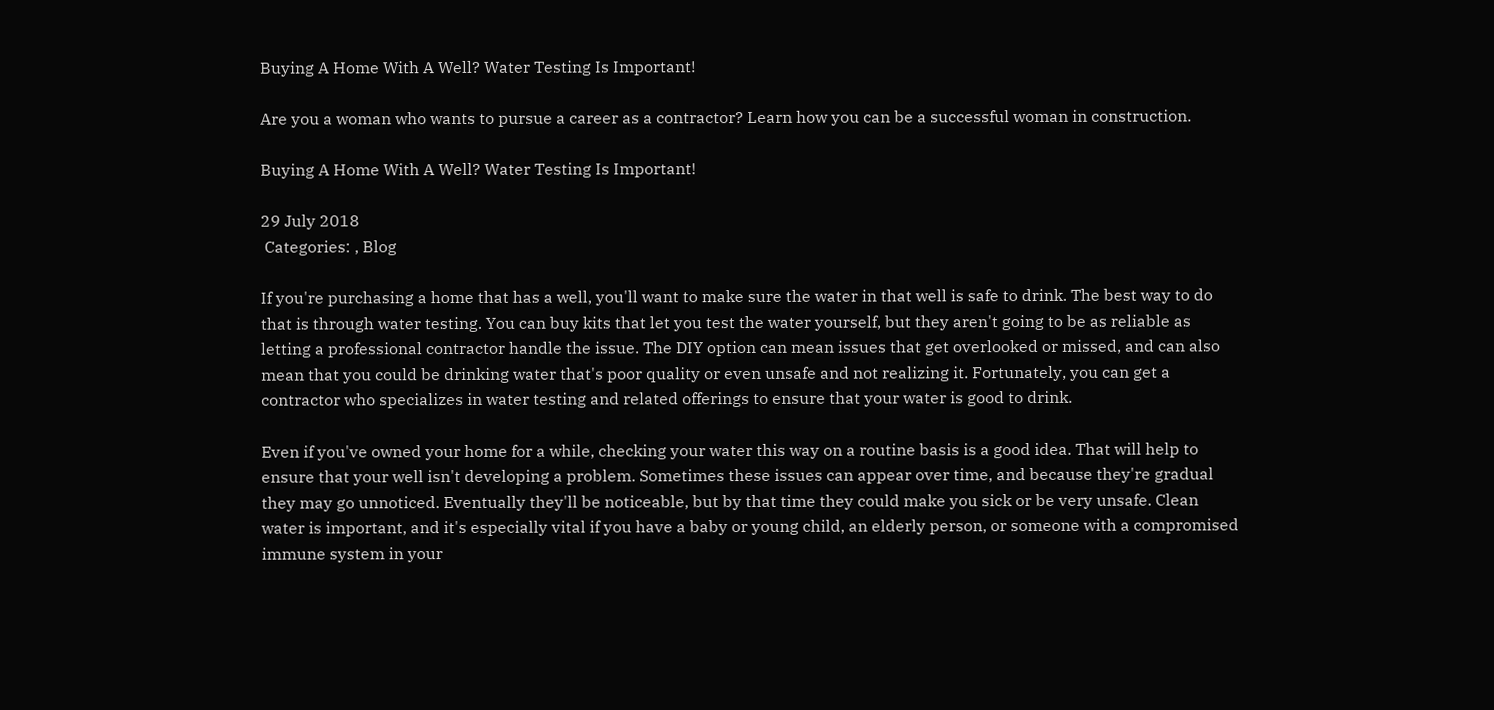Buying A Home With A Well? Water Testing Is Important!

Are you a woman who wants to pursue a career as a contractor? Learn how you can be a successful woman in construction.

Buying A Home With A Well? Water Testing Is Important!

29 July 2018
 Categories: , Blog

If you're purchasing a home that has a well, you'll want to make sure the water in that well is safe to drink. The best way to do that is through water testing. You can buy kits that let you test the water yourself, but they aren't going to be as reliable as letting a professional contractor handle the issue. The DIY option can mean issues that get overlooked or missed, and can also mean that you could be drinking water that's poor quality or even unsafe and not realizing it. Fortunately, you can get a contractor who specializes in water testing and related offerings to ensure that your water is good to drink.

Even if you've owned your home for a while, checking your water this way on a routine basis is a good idea. That will help to ensure that your well isn't developing a problem. Sometimes these issues can appear over time, and because they're gradual they may go unnoticed. Eventually they'll be noticeable, but by that time they could make you sick or be very unsafe. Clean water is important, and it's especially vital if you have a baby or young child, an elderly person, or someone with a compromised immune system in your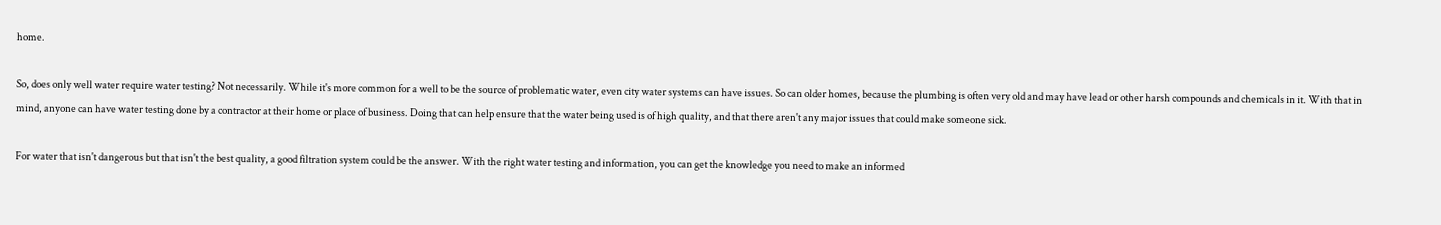home.

So, does only well water require water testing? Not necessarily. While it's more common for a well to be the source of problematic water, even city water systems can have issues. So can older homes, because the plumbing is often very old and may have lead or other harsh compounds and chemicals in it. With that in mind, anyone can have water testing done by a contractor at their home or place of business. Doing that can help ensure that the water being used is of high quality, and that there aren't any major issues that could make someone sick.

For water that isn't dangerous but that isn't the best quality, a good filtration system could be the answer. With the right water testing and information, you can get the knowledge you need to make an informed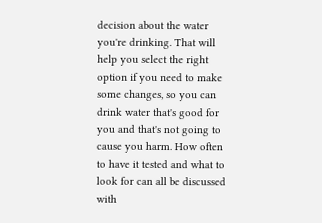decision about the water you're drinking. That will help you select the right option if you need to make some changes, so you can drink water that's good for you and that's not going to cause you harm. How often to have it tested and what to look for can all be discussed with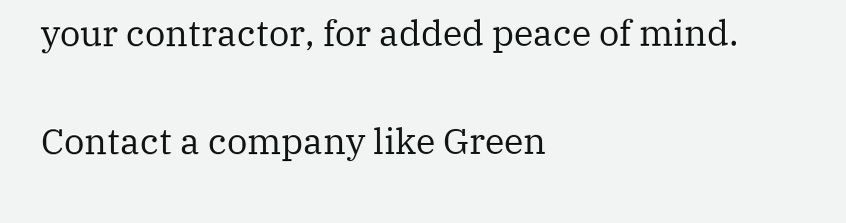your contractor, for added peace of mind.

Contact a company like Green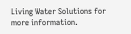Living Water Solutions for more information.